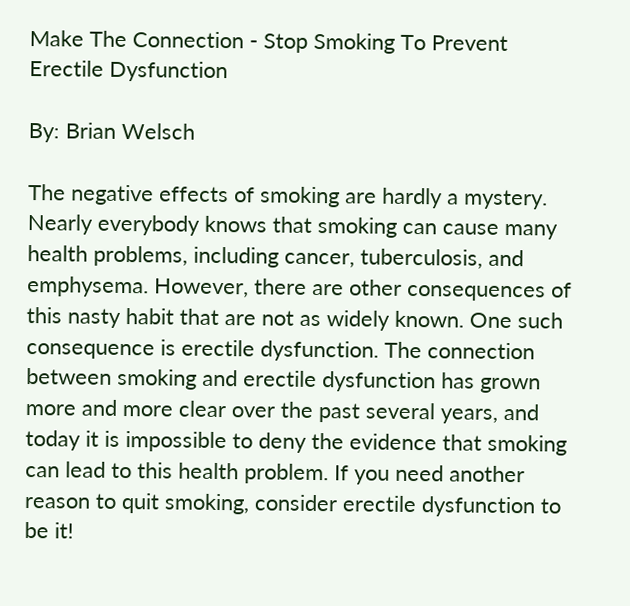Make The Connection - Stop Smoking To Prevent Erectile Dysfunction

By: Brian Welsch

The negative effects of smoking are hardly a mystery. Nearly everybody knows that smoking can cause many health problems, including cancer, tuberculosis, and emphysema. However, there are other consequences of this nasty habit that are not as widely known. One such consequence is erectile dysfunction. The connection between smoking and erectile dysfunction has grown more and more clear over the past several years, and today it is impossible to deny the evidence that smoking can lead to this health problem. If you need another reason to quit smoking, consider erectile dysfunction to be it!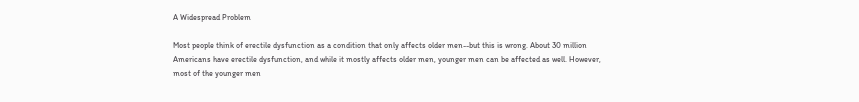A Widespread Problem

Most people think of erectile dysfunction as a condition that only affects older men--but this is wrong. About 30 million Americans have erectile dysfunction, and while it mostly affects older men, younger men can be affected as well. However, most of the younger men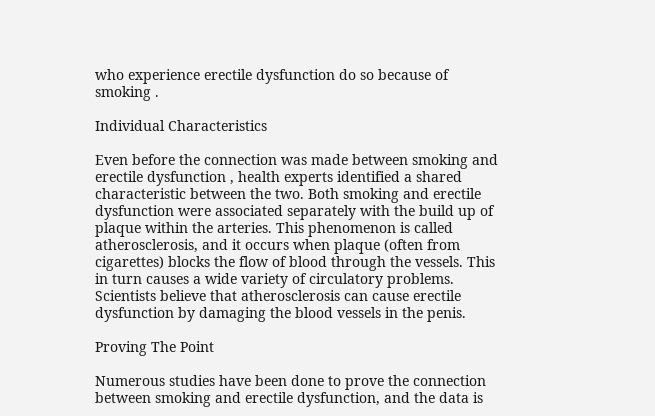who experience erectile dysfunction do so because of smoking .

Individual Characteristics

Even before the connection was made between smoking and erectile dysfunction , health experts identified a shared characteristic between the two. Both smoking and erectile dysfunction were associated separately with the build up of plaque within the arteries. This phenomenon is called atherosclerosis, and it occurs when plaque (often from cigarettes) blocks the flow of blood through the vessels. This in turn causes a wide variety of circulatory problems. Scientists believe that atherosclerosis can cause erectile dysfunction by damaging the blood vessels in the penis.

Proving The Point

Numerous studies have been done to prove the connection between smoking and erectile dysfunction, and the data is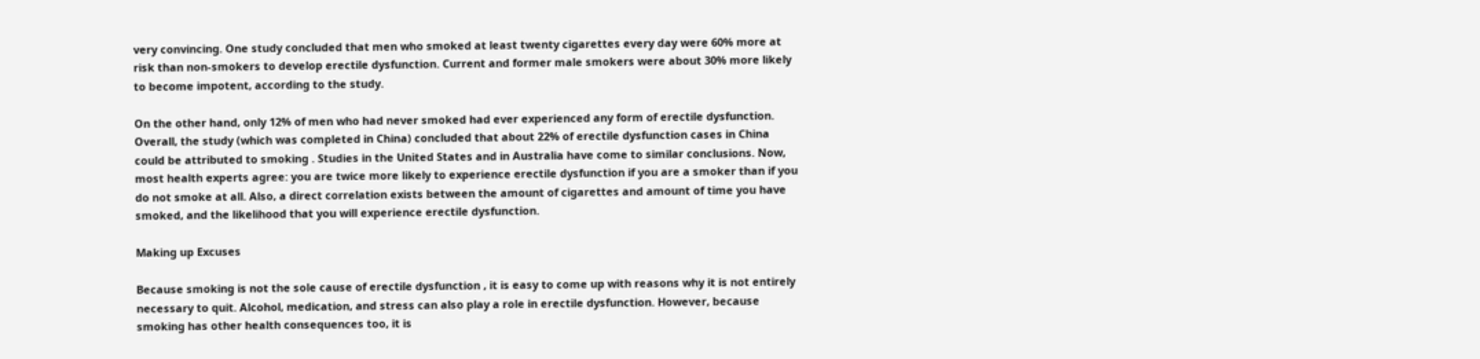very convincing. One study concluded that men who smoked at least twenty cigarettes every day were 60% more at risk than non-smokers to develop erectile dysfunction. Current and former male smokers were about 30% more likely to become impotent, according to the study.

On the other hand, only 12% of men who had never smoked had ever experienced any form of erectile dysfunction. Overall, the study (which was completed in China) concluded that about 22% of erectile dysfunction cases in China could be attributed to smoking . Studies in the United States and in Australia have come to similar conclusions. Now, most health experts agree: you are twice more likely to experience erectile dysfunction if you are a smoker than if you do not smoke at all. Also, a direct correlation exists between the amount of cigarettes and amount of time you have smoked, and the likelihood that you will experience erectile dysfunction.

Making up Excuses

Because smoking is not the sole cause of erectile dysfunction , it is easy to come up with reasons why it is not entirely necessary to quit. Alcohol, medication, and stress can also play a role in erectile dysfunction. However, because smoking has other health consequences too, it is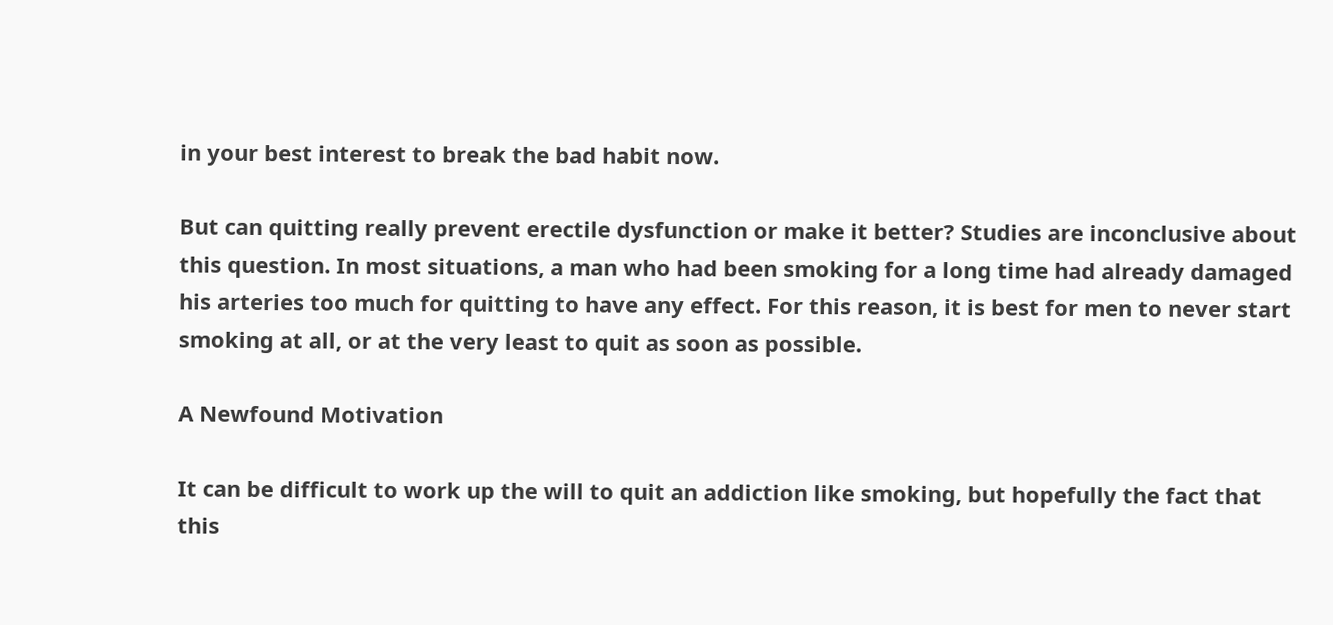in your best interest to break the bad habit now.

But can quitting really prevent erectile dysfunction or make it better? Studies are inconclusive about this question. In most situations, a man who had been smoking for a long time had already damaged his arteries too much for quitting to have any effect. For this reason, it is best for men to never start smoking at all, or at the very least to quit as soon as possible.

A Newfound Motivation

It can be difficult to work up the will to quit an addiction like smoking, but hopefully the fact that this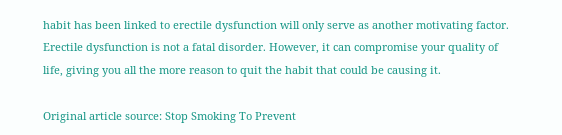habit has been linked to erectile dysfunction will only serve as another motivating factor. Erectile dysfunction is not a fatal disorder. However, it can compromise your quality of life, giving you all the more reason to quit the habit that could be causing it.

Original article source: Stop Smoking To Prevent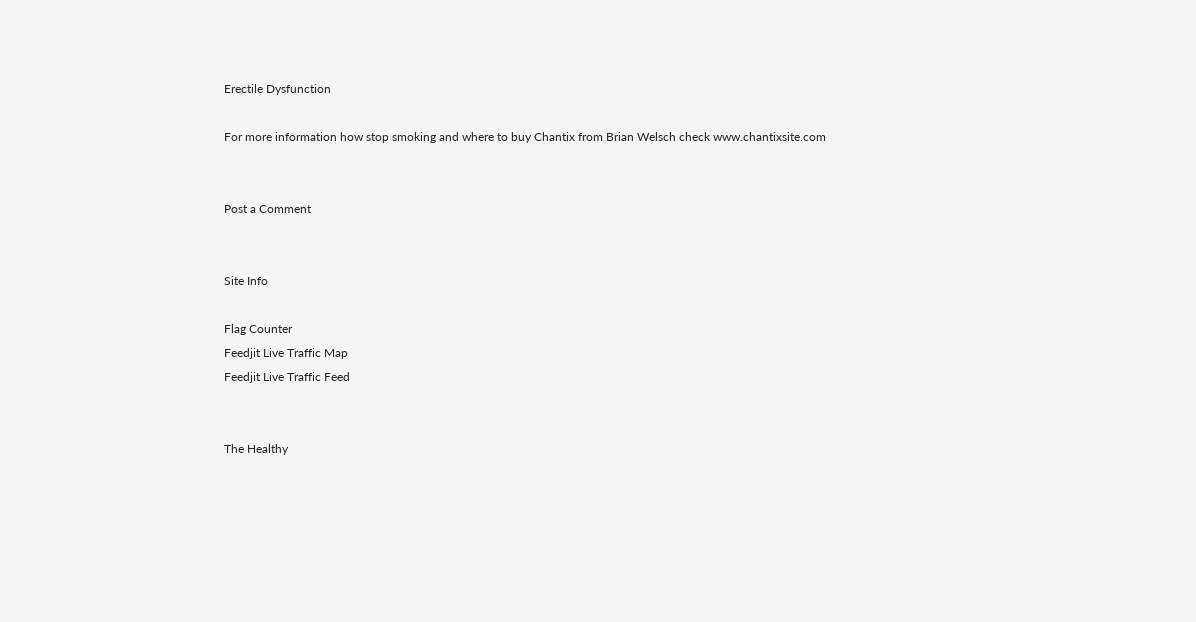Erectile Dysfunction

For more information how stop smoking and where to buy Chantix from Brian Welsch check www.chantixsite.com


Post a Comment


Site Info

Flag Counter
Feedjit Live Traffic Map
Feedjit Live Traffic Feed


The Healthy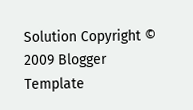Solution Copyright © 2009 Blogger Template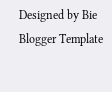Designed by Bie Blogger Template